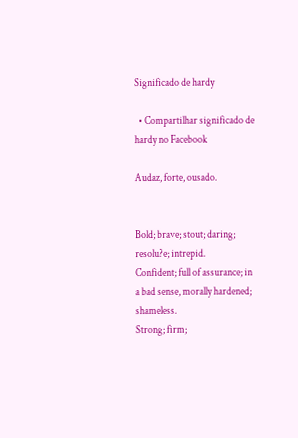Significado de hardy

  • Compartilhar significado de hardy no Facebook

Audaz, forte, ousado.


Bold; brave; stout; daring; resolu?e; intrepid.
Confident; full of assurance; in a bad sense, morally hardened; shameless.
Strong; firm;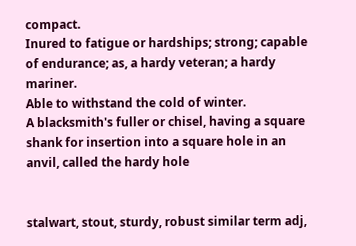compact.
Inured to fatigue or hardships; strong; capable of endurance; as, a hardy veteran; a hardy mariner.
Able to withstand the cold of winter.
A blacksmith's fuller or chisel, having a square shank for insertion into a square hole in an anvil, called the hardy hole


stalwart, stout, sturdy, robust similar term adj,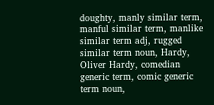doughty, manly similar term, manful similar term, manlike similar term adj, rugged similar term noun, Hardy, Oliver Hardy, comedian generic term, comic generic term noun,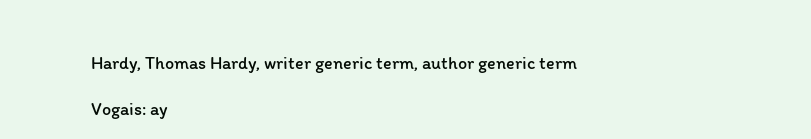Hardy, Thomas Hardy, writer generic term, author generic term

Vogais: ay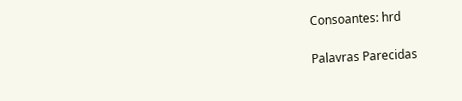Consoantes: hrd

Palavras Parecidas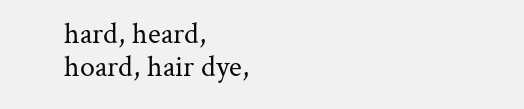hard, heard, hoard, hair dye,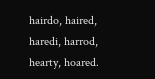hairdo, haired, haredi, harrod, hearty, hoared.